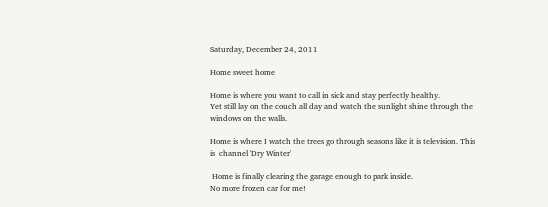Saturday, December 24, 2011

Home sweet home

Home is where you want to call in sick and stay perfectly healthy.
Yet still lay on the couch all day and watch the sunlight shine through the windows on the walls.

Home is where I watch the trees go through seasons like it is television. This is  channel 'Dry Winter'

 Home is finally clearing the garage enough to park inside.
No more frozen car for me!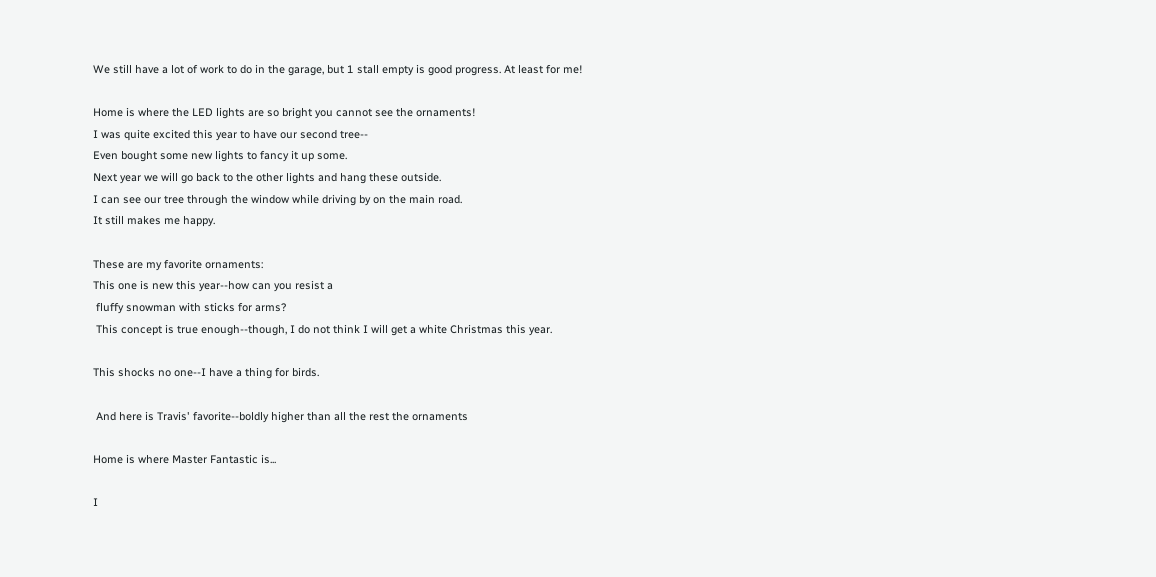We still have a lot of work to do in the garage, but 1 stall empty is good progress. At least for me!

Home is where the LED lights are so bright you cannot see the ornaments!
I was quite excited this year to have our second tree--
Even bought some new lights to fancy it up some.
Next year we will go back to the other lights and hang these outside.
I can see our tree through the window while driving by on the main road.
It still makes me happy.

These are my favorite ornaments:
This one is new this year--how can you resist a
 fluffy snowman with sticks for arms?
 This concept is true enough--though, I do not think I will get a white Christmas this year.

This shocks no one--I have a thing for birds.

 And here is Travis' favorite--boldly higher than all the rest the ornaments

Home is where Master Fantastic is...

I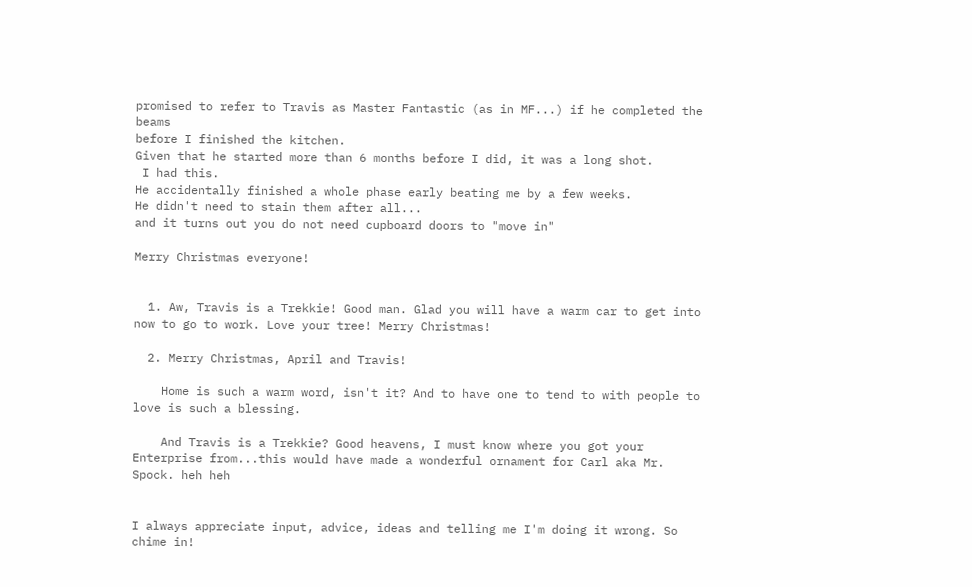promised to refer to Travis as Master Fantastic (as in MF...) if he completed the beams
before I finished the kitchen.
Given that he started more than 6 months before I did, it was a long shot.
 I had this.
He accidentally finished a whole phase early beating me by a few weeks.
He didn't need to stain them after all...
and it turns out you do not need cupboard doors to "move in"

Merry Christmas everyone!


  1. Aw, Travis is a Trekkie! Good man. Glad you will have a warm car to get into now to go to work. Love your tree! Merry Christmas!

  2. Merry Christmas, April and Travis!

    Home is such a warm word, isn't it? And to have one to tend to with people to love is such a blessing.

    And Travis is a Trekkie? Good heavens, I must know where you got your Enterprise from...this would have made a wonderful ornament for Carl aka Mr. Spock. heh heh


I always appreciate input, advice, ideas and telling me I'm doing it wrong. So chime in!